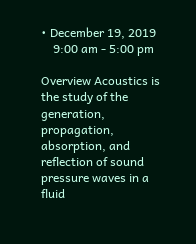• December 19, 2019
    9:00 am - 5:00 pm

Overview Acoustics is the study of the generation, propagation, absorption, and reflection of sound pressure waves in a fluid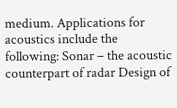medium. Applications for acoustics include the following: Sonar – the acoustic counterpart of radar Design of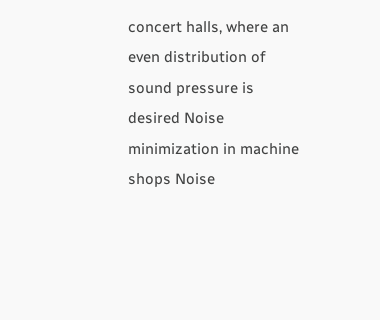concert halls, where an even distribution of sound pressure is desired Noise minimization in machine shops Noise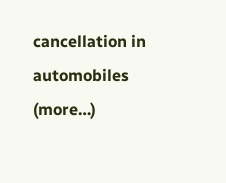cancellation in automobiles (more…)